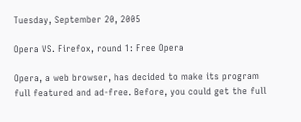Tuesday, September 20, 2005

Opera VS. Firefox, round 1: Free Opera

Opera, a web browser, has decided to make its program full featured and ad-free. Before, you could get the full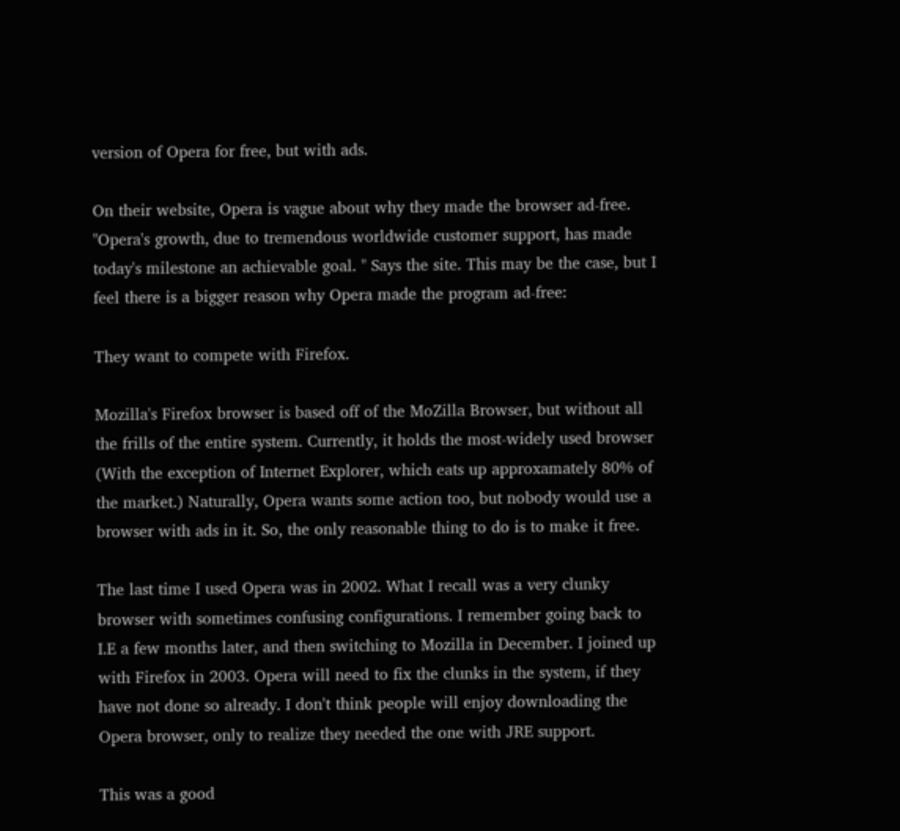version of Opera for free, but with ads.

On their website, Opera is vague about why they made the browser ad-free. "Opera's growth, due to tremendous worldwide customer support, has made today's milestone an achievable goal. " Says the site. This may be the case, but I feel there is a bigger reason why Opera made the program ad-free:

They want to compete with Firefox.

Mozilla's Firefox browser is based off of the MoZilla Browser, but without all the frills of the entire system. Currently, it holds the most-widely used browser (With the exception of Internet Explorer, which eats up approxamately 80% of the market.) Naturally, Opera wants some action too, but nobody would use a browser with ads in it. So, the only reasonable thing to do is to make it free.

The last time I used Opera was in 2002. What I recall was a very clunky browser with sometimes confusing configurations. I remember going back to I.E a few months later, and then switching to Mozilla in December. I joined up with Firefox in 2003. Opera will need to fix the clunks in the system, if they have not done so already. I don't think people will enjoy downloading the Opera browser, only to realize they needed the one with JRE support.

This was a good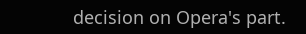decision on Opera's part.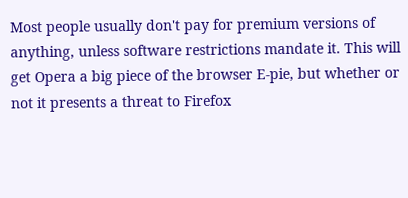Most people usually don't pay for premium versions of anything, unless software restrictions mandate it. This will get Opera a big piece of the browser E-pie, but whether or not it presents a threat to Firefox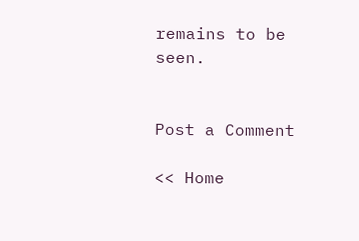remains to be seen.


Post a Comment

<< Home